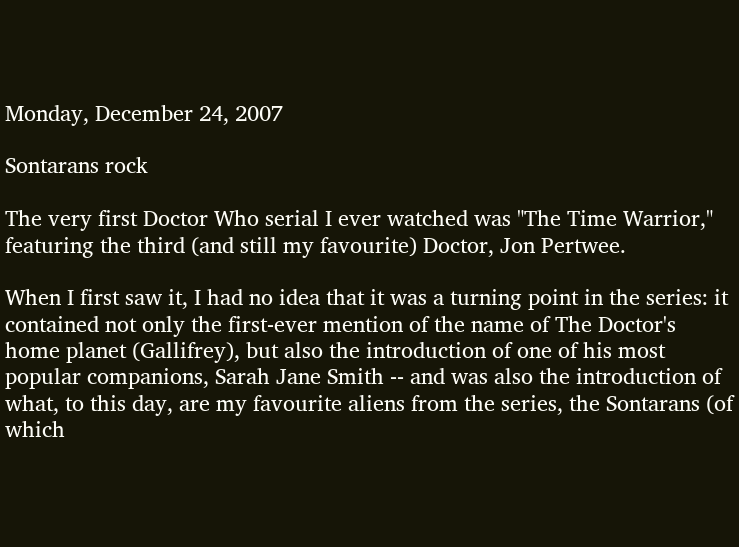Monday, December 24, 2007

Sontarans rock

The very first Doctor Who serial I ever watched was "The Time Warrior," featuring the third (and still my favourite) Doctor, Jon Pertwee.

When I first saw it, I had no idea that it was a turning point in the series: it contained not only the first-ever mention of the name of The Doctor's home planet (Gallifrey), but also the introduction of one of his most popular companions, Sarah Jane Smith -- and was also the introduction of what, to this day, are my favourite aliens from the series, the Sontarans (of which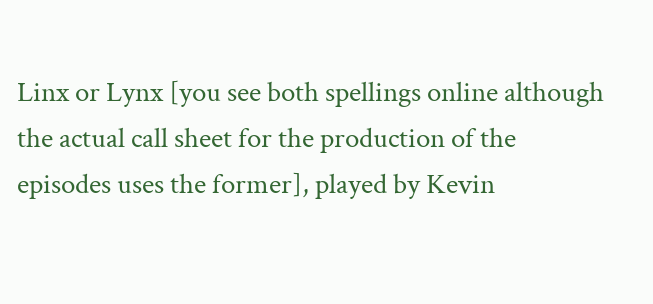Linx or Lynx [you see both spellings online although the actual call sheet for the production of the episodes uses the former], played by Kevin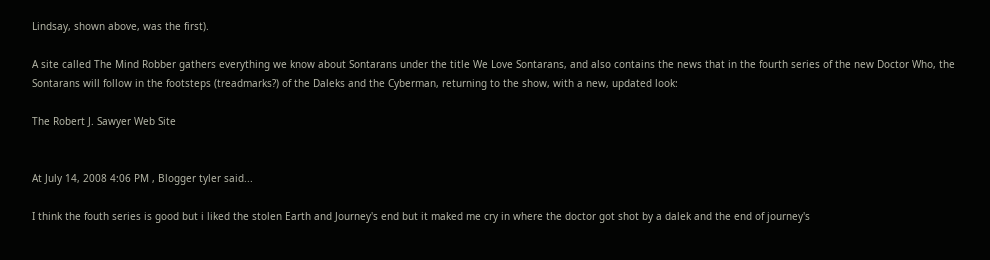Lindsay, shown above, was the first).

A site called The Mind Robber gathers everything we know about Sontarans under the title We Love Sontarans, and also contains the news that in the fourth series of the new Doctor Who, the Sontarans will follow in the footsteps (treadmarks?) of the Daleks and the Cyberman, returning to the show, with a new, updated look:

The Robert J. Sawyer Web Site


At July 14, 2008 4:06 PM , Blogger tyler said...

I think the fouth series is good but i liked the stolen Earth and Journey's end but it maked me cry in where the doctor got shot by a dalek and the end of journey's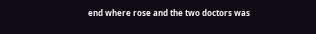end where rose and the two doctors was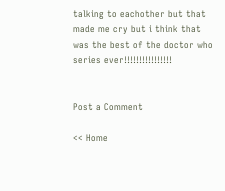talking to eachother but that made me cry but i think that was the best of the doctor who series ever!!!!!!!!!!!!!!!!


Post a Comment

<< Home